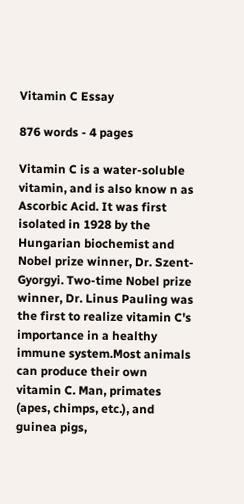Vitamin C Essay

876 words - 4 pages

Vitamin C is a water-soluble vitamin, and is also know n as Ascorbic Acid. It was first isolated in 1928 by the Hungarian biochemist and Nobel prize winner, Dr. Szent-Gyorgyi. Two-time Nobel prize winner, Dr. Linus Pauling was the first to realize vitamin C's importance in a healthy immune system.Most animals can produce their own vitamin C. Man, primates (apes, chimps, etc.), and guinea pigs,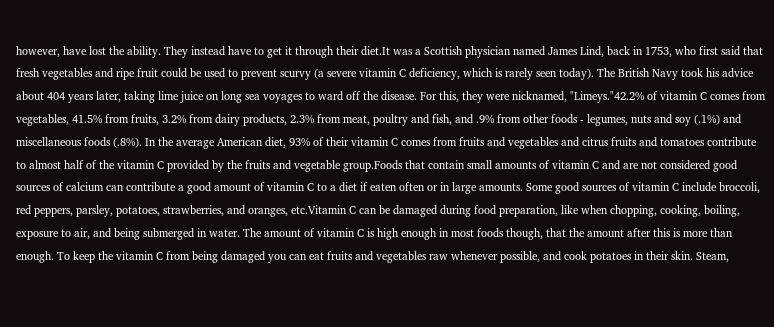however, have lost the ability. They instead have to get it through their diet.It was a Scottish physician named James Lind, back in 1753, who first said that fresh vegetables and ripe fruit could be used to prevent scurvy (a severe vitamin C deficiency, which is rarely seen today). The British Navy took his advice about 404 years later, taking lime juice on long sea voyages to ward off the disease. For this, they were nicknamed, "Limeys."42.2% of vitamin C comes from vegetables, 41.5% from fruits, 3.2% from dairy products, 2.3% from meat, poultry and fish, and .9% from other foods - legumes, nuts and soy (.1%) and miscellaneous foods (.8%). In the average American diet, 93% of their vitamin C comes from fruits and vegetables and citrus fruits and tomatoes contribute to almost half of the vitamin C provided by the fruits and vegetable group.Foods that contain small amounts of vitamin C and are not considered good sources of calcium can contribute a good amount of vitamin C to a diet if eaten often or in large amounts. Some good sources of vitamin C include broccoli, red peppers, parsley, potatoes, strawberries, and oranges, etc.Vitamin C can be damaged during food preparation, like when chopping, cooking, boiling, exposure to air, and being submerged in water. The amount of vitamin C is high enough in most foods though, that the amount after this is more than enough. To keep the vitamin C from being damaged you can eat fruits and vegetables raw whenever possible, and cook potatoes in their skin. Steam,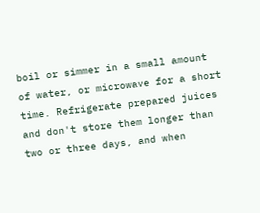boil or simmer in a small amount of water, or microwave for a short time. Refrigerate prepared juices and don't store them longer than two or three days, and when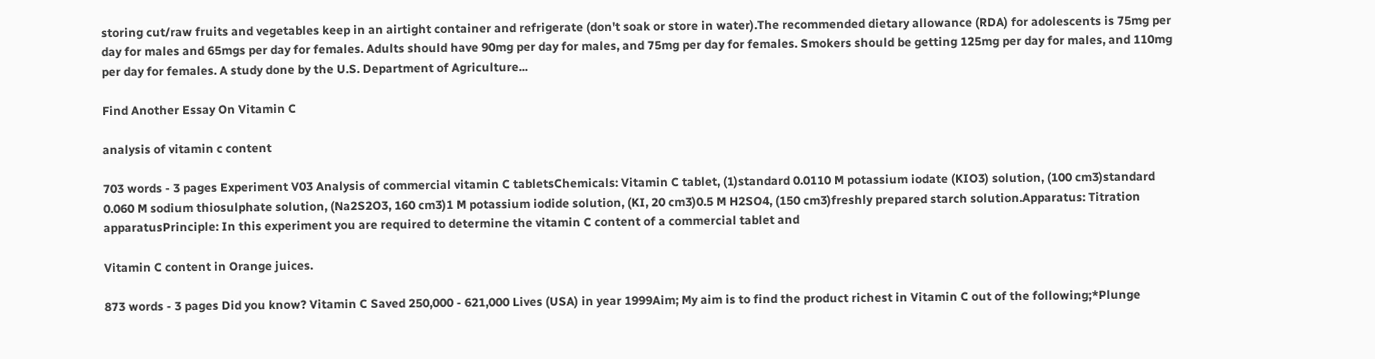storing cut/raw fruits and vegetables keep in an airtight container and refrigerate (don't soak or store in water).The recommended dietary allowance (RDA) for adolescents is 75mg per day for males and 65mgs per day for females. Adults should have 90mg per day for males, and 75mg per day for females. Smokers should be getting 125mg per day for males, and 110mg per day for females. A study done by the U.S. Department of Agriculture...

Find Another Essay On Vitamin C

analysis of vitamin c content

703 words - 3 pages Experiment V03 Analysis of commercial vitamin C tabletsChemicals: Vitamin C tablet, (1)standard 0.0110 M potassium iodate (KIO3) solution, (100 cm3)standard 0.060 M sodium thiosulphate solution, (Na2S2O3, 160 cm3)1 M potassium iodide solution, (KI, 20 cm3)0.5 M H2SO4, (150 cm3)freshly prepared starch solution.Apparatus: Titration apparatusPrinciple: In this experiment you are required to determine the vitamin C content of a commercial tablet and

Vitamin C content in Orange juices.

873 words - 3 pages Did you know? Vitamin C Saved 250,000 - 621,000 Lives (USA) in year 1999Aim; My aim is to find the product richest in Vitamin C out of the following;*Plunge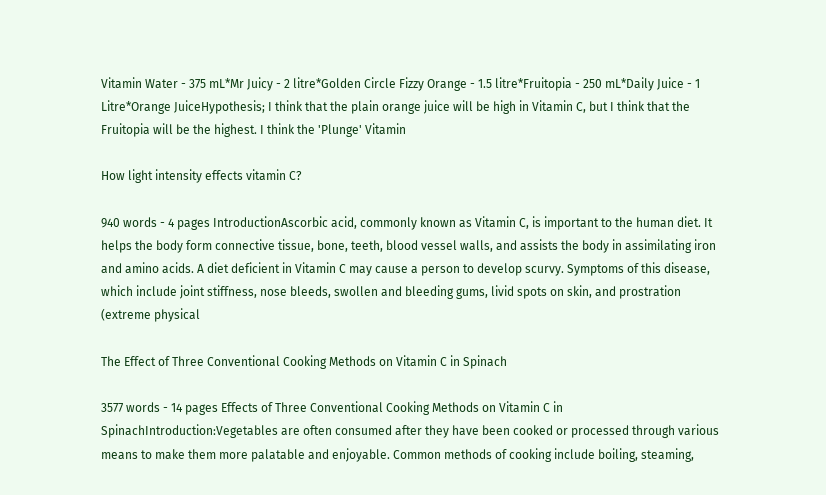Vitamin Water - 375 mL*Mr Juicy - 2 litre*Golden Circle Fizzy Orange - 1.5 litre*Fruitopia - 250 mL*Daily Juice - 1 Litre*Orange JuiceHypothesis; I think that the plain orange juice will be high in Vitamin C, but I think that the Fruitopia will be the highest. I think the 'Plunge' Vitamin

How light intensity effects vitamin C?

940 words - 4 pages IntroductionAscorbic acid, commonly known as Vitamin C, is important to the human diet. It helps the body form connective tissue, bone, teeth, blood vessel walls, and assists the body in assimilating iron and amino acids. A diet deficient in Vitamin C may cause a person to develop scurvy. Symptoms of this disease, which include joint stiffness, nose bleeds, swollen and bleeding gums, livid spots on skin, and prostration (extreme physical

The Effect of Three Conventional Cooking Methods on Vitamin C in Spinach

3577 words - 14 pages Effects of Three Conventional Cooking Methods on Vitamin C in SpinachIntroduction:Vegetables are often consumed after they have been cooked or processed through various means to make them more palatable and enjoyable. Common methods of cooking include boiling, steaming,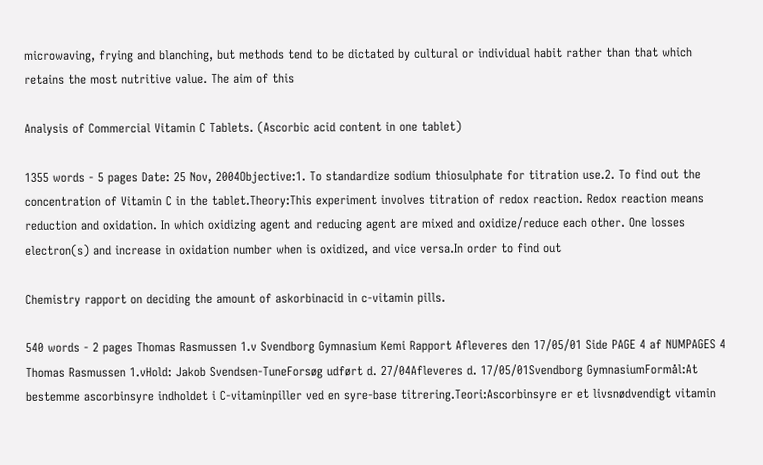microwaving, frying and blanching, but methods tend to be dictated by cultural or individual habit rather than that which retains the most nutritive value. The aim of this

Analysis of Commercial Vitamin C Tablets. (Ascorbic acid content in one tablet)

1355 words - 5 pages Date: 25 Nov, 2004Objective:1. To standardize sodium thiosulphate for titration use.2. To find out the concentration of Vitamin C in the tablet.Theory:This experiment involves titration of redox reaction. Redox reaction means reduction and oxidation. In which oxidizing agent and reducing agent are mixed and oxidize/reduce each other. One losses electron(s) and increase in oxidation number when is oxidized, and vice versa.In order to find out

Chemistry rapport on deciding the amount of askorbinacid in c-vitamin pills.

540 words - 2 pages Thomas Rasmussen 1.v Svendborg Gymnasium Kemi Rapport Afleveres den 17/05/01 Side PAGE 4 af NUMPAGES 4 Thomas Rasmussen 1.vHold: Jakob Svendsen-TuneForsøg udført d. 27/04Afleveres d. 17/05/01Svendborg GymnasiumFormål:At bestemme ascorbinsyre indholdet i C-vitaminpiller ved en syre-base titrering.Teori:Ascorbinsyre er et livsnødvendigt vitamin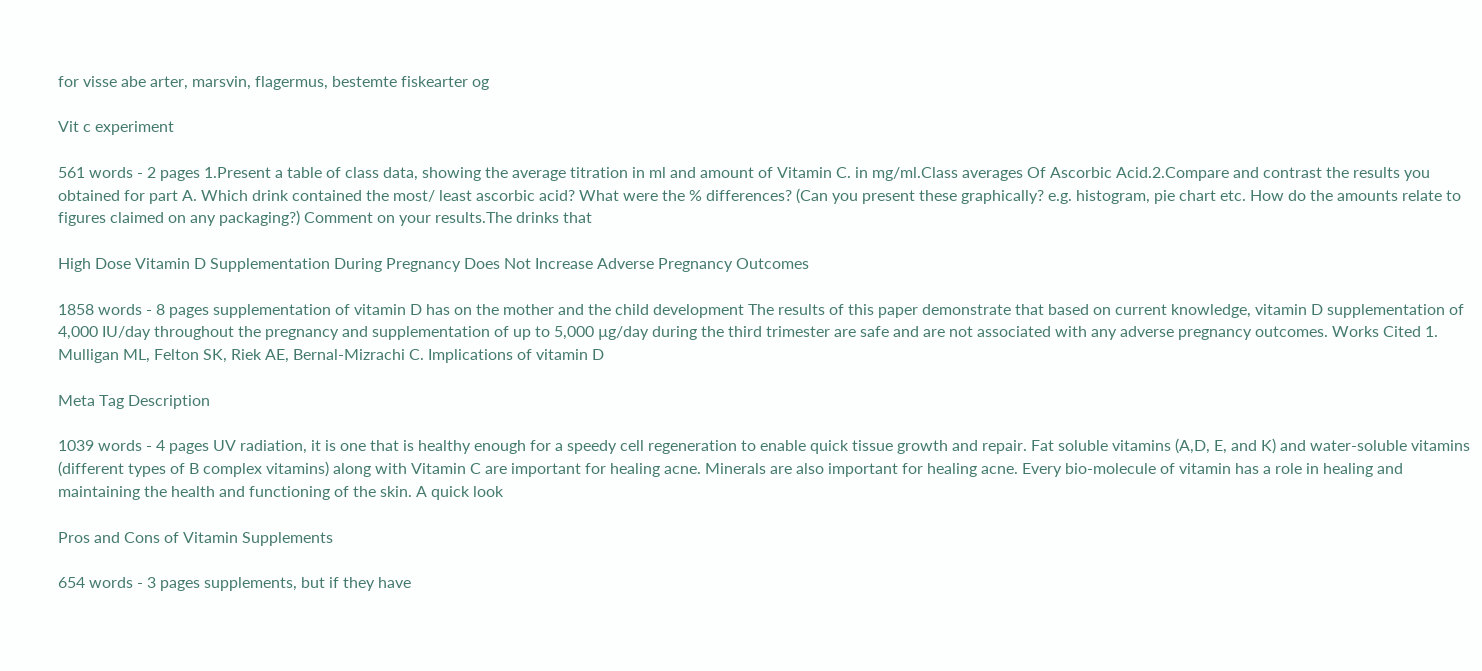for visse abe arter, marsvin, flagermus, bestemte fiskearter og

Vit c experiment

561 words - 2 pages 1.Present a table of class data, showing the average titration in ml and amount of Vitamin C. in mg/ml.Class averages Of Ascorbic Acid.2.Compare and contrast the results you obtained for part A. Which drink contained the most/ least ascorbic acid? What were the % differences? (Can you present these graphically? e.g. histogram, pie chart etc. How do the amounts relate to figures claimed on any packaging?) Comment on your results.The drinks that

High Dose Vitamin D Supplementation During Pregnancy Does Not Increase Adverse Pregnancy Outcomes

1858 words - 8 pages supplementation of vitamin D has on the mother and the child development The results of this paper demonstrate that based on current knowledge, vitamin D supplementation of 4,000 IU/day throughout the pregnancy and supplementation of up to 5,000 µg/day during the third trimester are safe and are not associated with any adverse pregnancy outcomes. Works Cited 1. Mulligan ML, Felton SK, Riek AE, Bernal-Mizrachi C. Implications of vitamin D

Meta Tag Description

1039 words - 4 pages UV radiation, it is one that is healthy enough for a speedy cell regeneration to enable quick tissue growth and repair. Fat soluble vitamins (A,D, E, and K) and water-soluble vitamins (different types of B complex vitamins) along with Vitamin C are important for healing acne. Minerals are also important for healing acne. Every bio-molecule of vitamin has a role in healing and maintaining the health and functioning of the skin. A quick look

Pros and Cons of Vitamin Supplements

654 words - 3 pages supplements, but if they have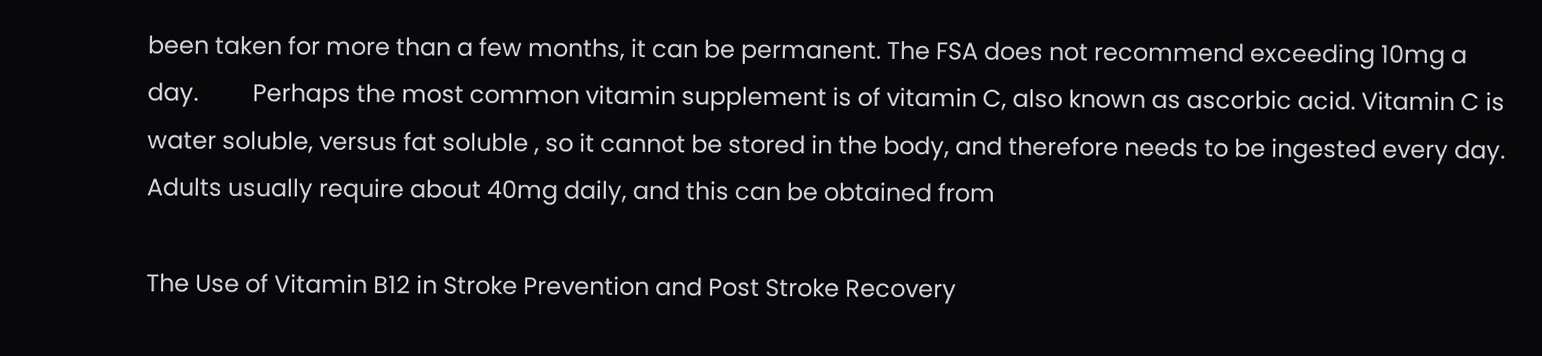been taken for more than a few months, it can be permanent. The FSA does not recommend exceeding 10mg a day.         Perhaps the most common vitamin supplement is of vitamin C, also known as ascorbic acid. Vitamin C is water soluble, versus fat soluble , so it cannot be stored in the body, and therefore needs to be ingested every day. Adults usually require about 40mg daily, and this can be obtained from

The Use of Vitamin B12 in Stroke Prevention and Post Stroke Recovery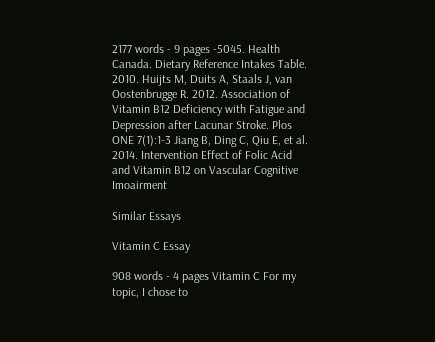2177 words - 9 pages -5045. Health Canada. Dietary Reference Intakes Table. 2010. Huijts M, Duits A, Staals J, van Oostenbrugge R. 2012. Association of Vitamin B12 Deficiency with Fatigue and Depression after Lacunar Stroke. Plos ONE 7(1):1-3 Jiang B, Ding C, Qiu E, et al. 2014. Intervention Effect of Folic Acid and Vitamin B12 on Vascular Cognitive Imoairment

Similar Essays

Vitamin C Essay

908 words - 4 pages Vitamin C For my topic, I chose to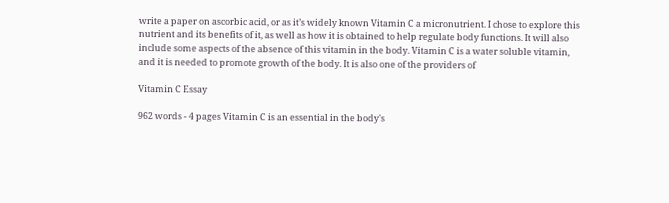write a paper on ascorbic acid, or as it’s widely known Vitamin C a micronutrient. I chose to explore this nutrient and its benefits of it, as well as how it is obtained to help regulate body functions. It will also include some aspects of the absence of this vitamin in the body. Vitamin C is a water soluble vitamin, and it is needed to promote growth of the body. It is also one of the providers of

Vitamin C Essay

962 words - 4 pages Vitamin C is an essential in the body's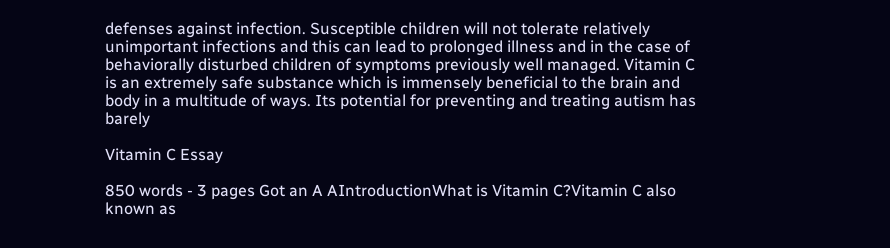defenses against infection. Susceptible children will not tolerate relatively unimportant infections and this can lead to prolonged illness and in the case of behaviorally disturbed children of symptoms previously well managed. Vitamin C is an extremely safe substance which is immensely beneficial to the brain and body in a multitude of ways. Its potential for preventing and treating autism has barely

Vitamin C Essay

850 words - 3 pages Got an A AIntroductionWhat is Vitamin C?Vitamin C also known as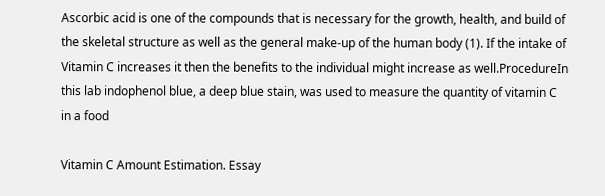Ascorbic acid is one of the compounds that is necessary for the growth, health, and build of the skeletal structure as well as the general make-up of the human body (1). If the intake of Vitamin C increases it then the benefits to the individual might increase as well.ProcedureIn this lab indophenol blue, a deep blue stain, was used to measure the quantity of vitamin C in a food

Vitamin C Amount Estimation. Essay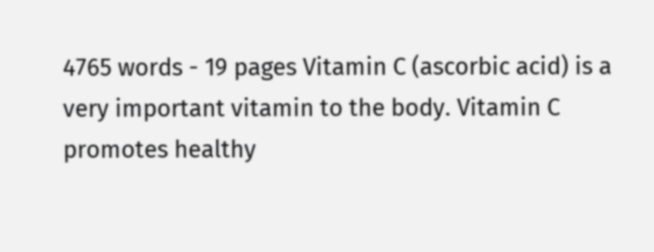4765 words - 19 pages Vitamin C (ascorbic acid) is a very important vitamin to the body. Vitamin C promotes healthy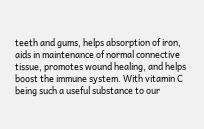teeth and gums, helps absorption of iron, aids in maintenance of normal connective tissue, promotes wound healing, and helps boost the immune system. With vitamin C being such a useful substance to our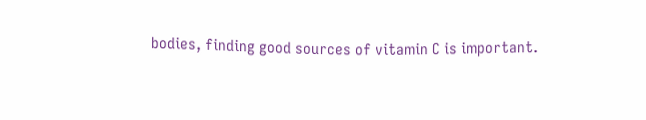bodies, finding good sources of vitamin C is important.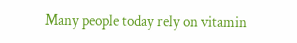Many people today rely on vitamin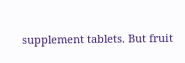supplement tablets. But fruit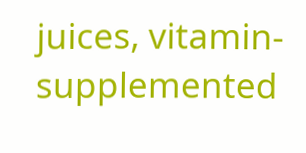juices, vitamin-supplemented